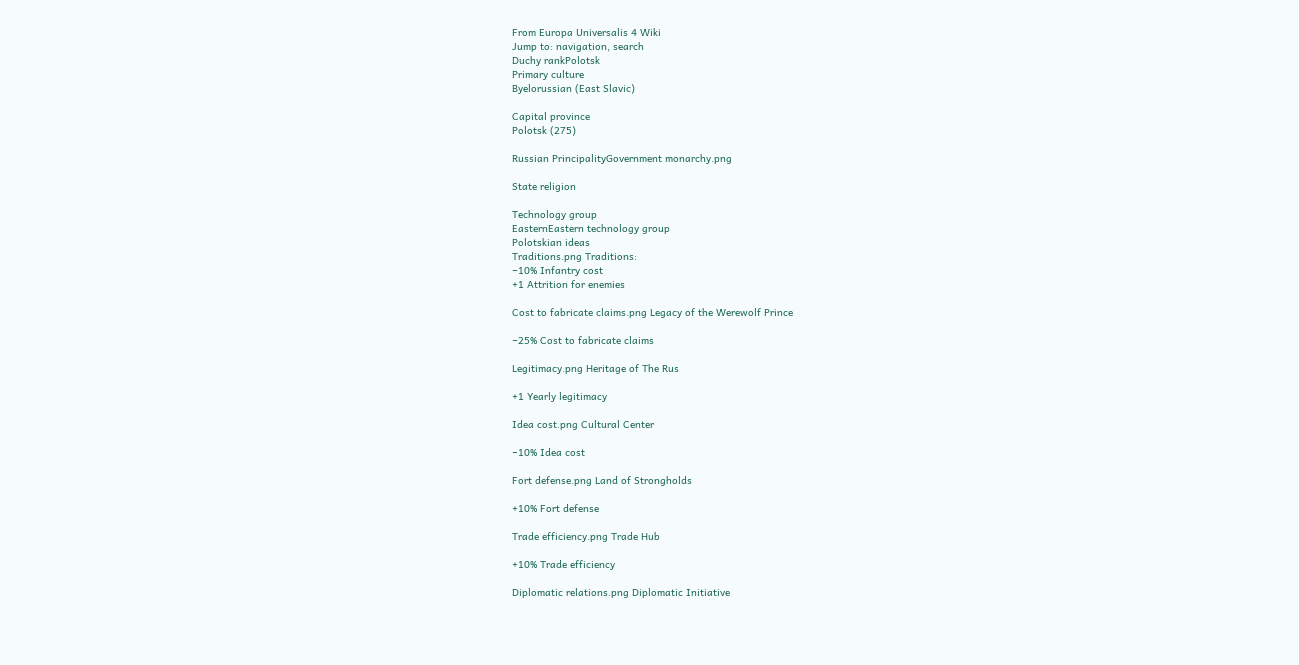From Europa Universalis 4 Wiki
Jump to: navigation, search
Duchy rankPolotsk
Primary culture
Byelorussian (East Slavic)

Capital province
Polotsk (275)

Russian PrincipalityGovernment monarchy.png

State religion

Technology group
EasternEastern technology group
Polotskian ideas
Traditions.png Traditions:
−10% Infantry cost
+1 Attrition for enemies

Cost to fabricate claims.png Legacy of the Werewolf Prince

−25% Cost to fabricate claims

Legitimacy.png Heritage of The Rus

+1 Yearly legitimacy

Idea cost.png Cultural Center

−10% Idea cost

Fort defense.png Land of Strongholds

+10% Fort defense

Trade efficiency.png Trade Hub

+10% Trade efficiency

Diplomatic relations.png Diplomatic Initiative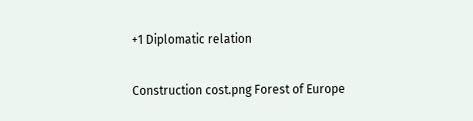+1 Diplomatic relation

Construction cost.png Forest of Europe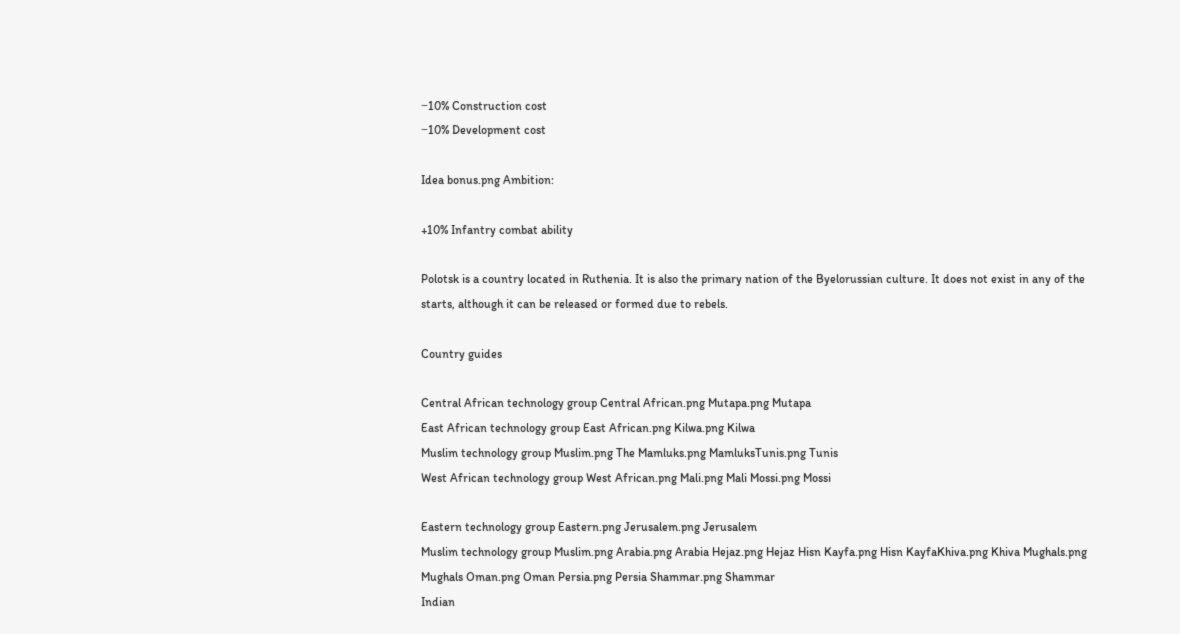−10% Construction cost
−10% Development cost

Idea bonus.png Ambition:

+10% Infantry combat ability

Polotsk is a country located in Ruthenia. It is also the primary nation of the Byelorussian culture. It does not exist in any of the starts, although it can be released or formed due to rebels.

Country guides

Central African technology group Central African.png Mutapa.png Mutapa
East African technology group East African.png Kilwa.png Kilwa
Muslim technology group Muslim.png The Mamluks.png MamluksTunis.png Tunis
West African technology group West African.png Mali.png Mali Mossi.png Mossi

Eastern technology group Eastern.png Jerusalem.png Jerusalem
Muslim technology group Muslim.png Arabia.png Arabia Hejaz.png Hejaz Hisn Kayfa.png Hisn KayfaKhiva.png Khiva Mughals.png Mughals Oman.png Oman Persia.png Persia Shammar.png Shammar
Indian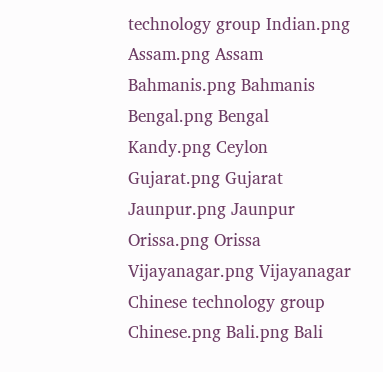technology group Indian.png Assam.png Assam Bahmanis.png Bahmanis Bengal.png Bengal Kandy.png Ceylon Gujarat.png Gujarat Jaunpur.png Jaunpur Orissa.png Orissa Vijayanagar.png Vijayanagar
Chinese technology group Chinese.png Bali.png Bali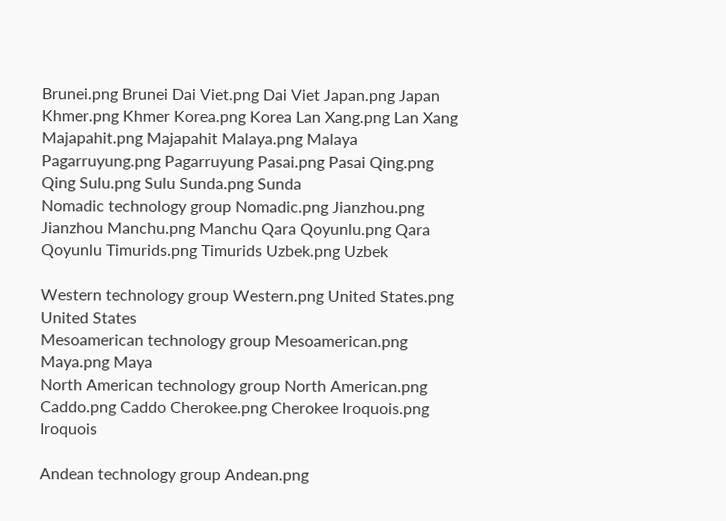Brunei.png Brunei Dai Viet.png Dai Viet Japan.png Japan Khmer.png Khmer Korea.png Korea Lan Xang.png Lan Xang Majapahit.png Majapahit Malaya.png Malaya Pagarruyung.png Pagarruyung Pasai.png Pasai Qing.png Qing Sulu.png Sulu Sunda.png Sunda
Nomadic technology group Nomadic.png Jianzhou.png Jianzhou Manchu.png Manchu Qara Qoyunlu.png Qara Qoyunlu Timurids.png Timurids Uzbek.png Uzbek

Western technology group Western.png United States.png United States
Mesoamerican technology group Mesoamerican.png Maya.png Maya
North American technology group North American.png Caddo.png Caddo Cherokee.png Cherokee Iroquois.png Iroquois

Andean technology group Andean.png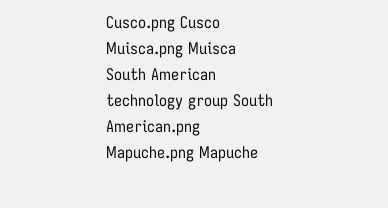Cusco.png Cusco Muisca.png Muisca
South American technology group South American.png Mapuche.png Mapuche